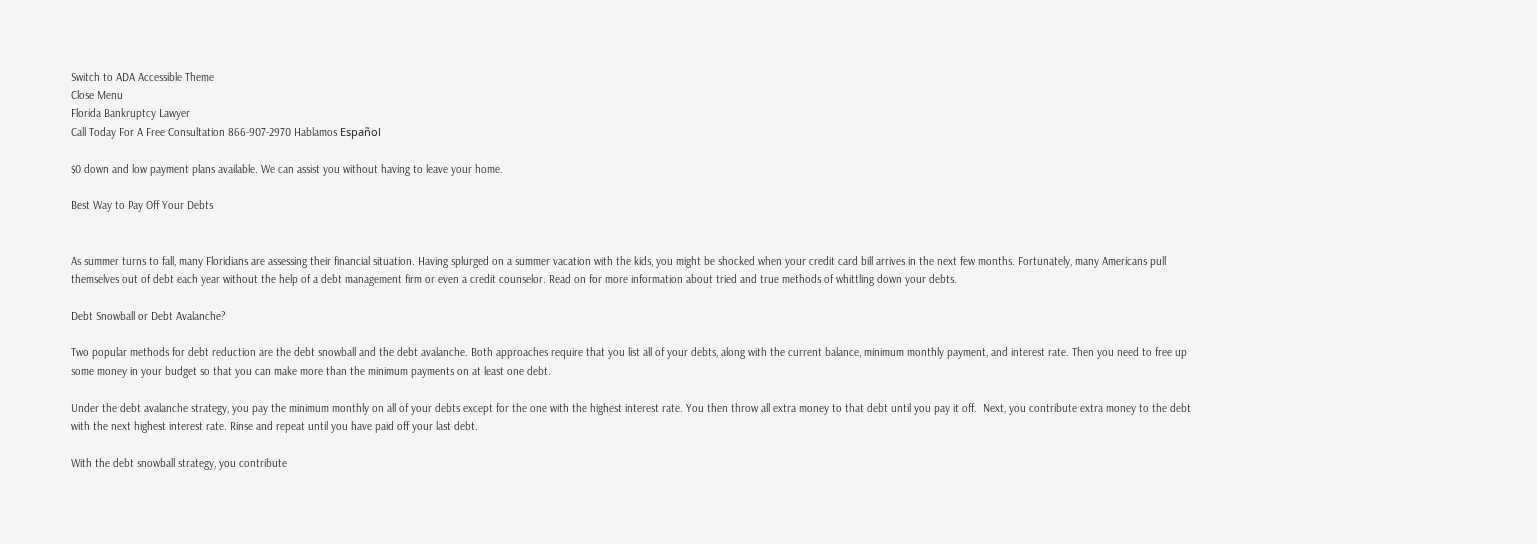Switch to ADA Accessible Theme
Close Menu
Florida Bankruptcy Lawyer
Call Today For A Free Consultation 866-907-2970 Hablamos Español

$0 down and low payment plans available. We can assist you without having to leave your home.

Best Way to Pay Off Your Debts


As summer turns to fall, many Floridians are assessing their financial situation. Having splurged on a summer vacation with the kids, you might be shocked when your credit card bill arrives in the next few months. Fortunately, many Americans pull themselves out of debt each year without the help of a debt management firm or even a credit counselor. Read on for more information about tried and true methods of whittling down your debts.

Debt Snowball or Debt Avalanche?

Two popular methods for debt reduction are the debt snowball and the debt avalanche. Both approaches require that you list all of your debts, along with the current balance, minimum monthly payment, and interest rate. Then you need to free up some money in your budget so that you can make more than the minimum payments on at least one debt.

Under the debt avalanche strategy, you pay the minimum monthly on all of your debts except for the one with the highest interest rate. You then throw all extra money to that debt until you pay it off.  Next, you contribute extra money to the debt with the next highest interest rate. Rinse and repeat until you have paid off your last debt.

With the debt snowball strategy, you contribute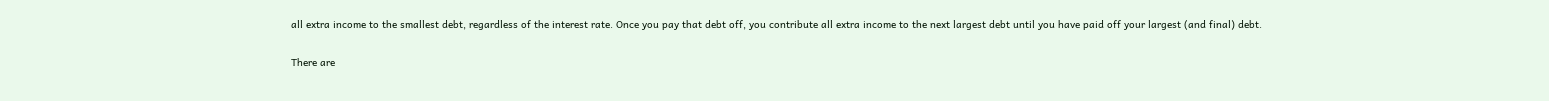all extra income to the smallest debt, regardless of the interest rate. Once you pay that debt off, you contribute all extra income to the next largest debt until you have paid off your largest (and final) debt.

There are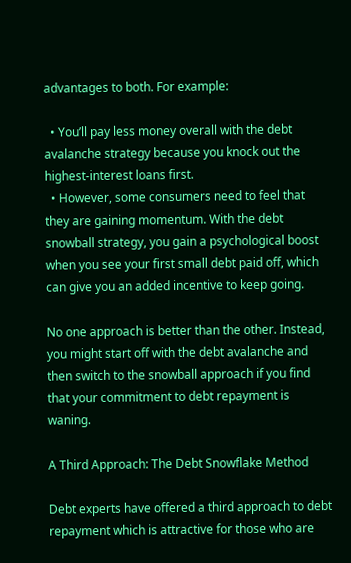advantages to both. For example:

  • You’ll pay less money overall with the debt avalanche strategy because you knock out the highest-interest loans first.
  • However, some consumers need to feel that they are gaining momentum. With the debt snowball strategy, you gain a psychological boost when you see your first small debt paid off, which can give you an added incentive to keep going.

No one approach is better than the other. Instead, you might start off with the debt avalanche and then switch to the snowball approach if you find that your commitment to debt repayment is waning.

A Third Approach: The Debt Snowflake Method

Debt experts have offered a third approach to debt repayment which is attractive for those who are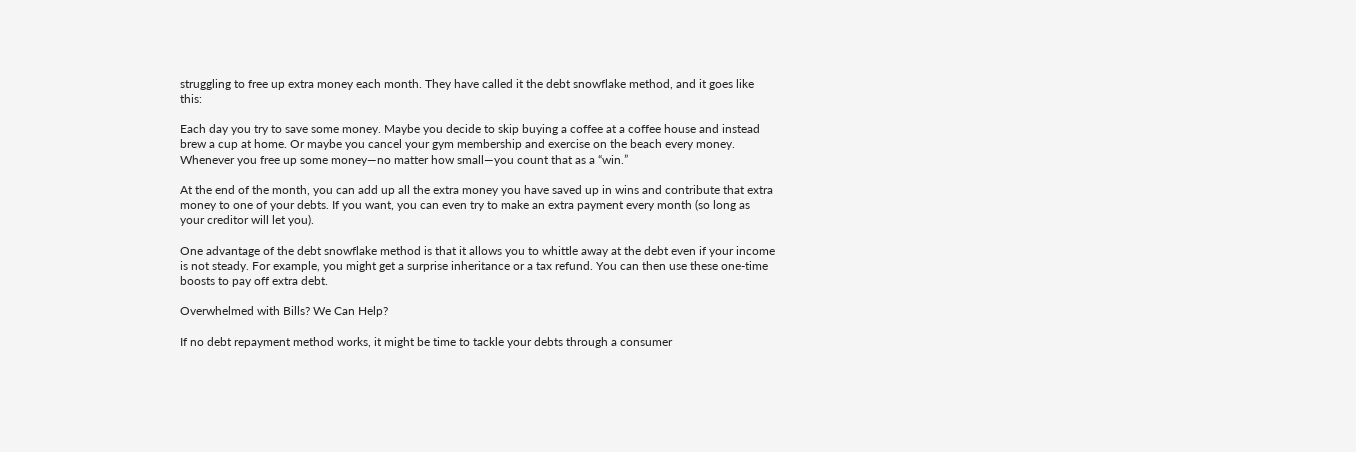struggling to free up extra money each month. They have called it the debt snowflake method, and it goes like this:

Each day you try to save some money. Maybe you decide to skip buying a coffee at a coffee house and instead brew a cup at home. Or maybe you cancel your gym membership and exercise on the beach every money. Whenever you free up some money—no matter how small—you count that as a “win.”

At the end of the month, you can add up all the extra money you have saved up in wins and contribute that extra money to one of your debts. If you want, you can even try to make an extra payment every month (so long as your creditor will let you).

One advantage of the debt snowflake method is that it allows you to whittle away at the debt even if your income is not steady. For example, you might get a surprise inheritance or a tax refund. You can then use these one-time boosts to pay off extra debt.

Overwhelmed with Bills? We Can Help?

If no debt repayment method works, it might be time to tackle your debts through a consumer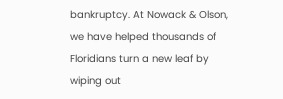bankruptcy. At Nowack & Olson, we have helped thousands of Floridians turn a new leaf by wiping out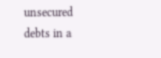unsecured debts in a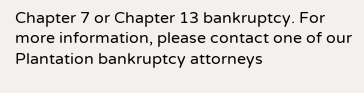Chapter 7 or Chapter 13 bankruptcy. For more information, please contact one of our Plantation bankruptcy attorneys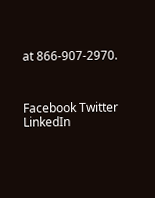at 866-907-2970.



Facebook Twitter LinkedIn